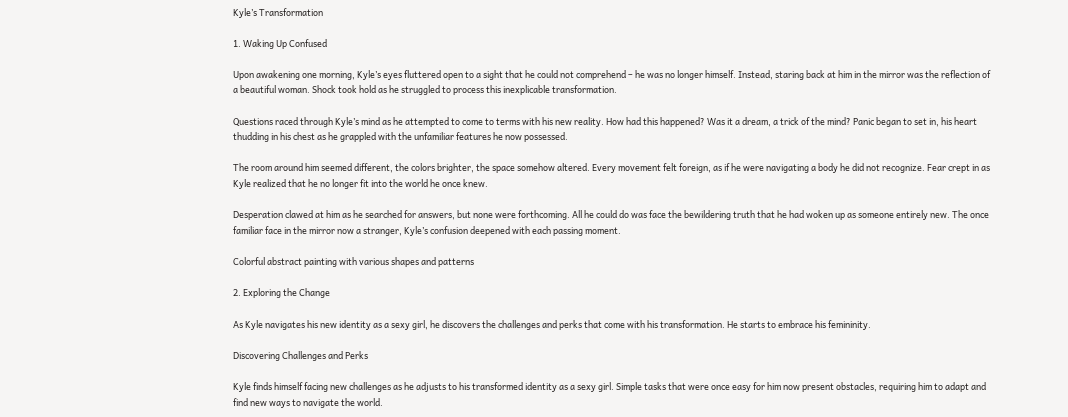Kyle’s Transformation

1. Waking Up Confused

Upon awakening one morning, Kyle’s eyes fluttered open to a sight that he could not comprehend – he was no longer himself. Instead, staring back at him in the mirror was the reflection of a beautiful woman. Shock took hold as he struggled to process this inexplicable transformation.

Questions raced through Kyle’s mind as he attempted to come to terms with his new reality. How had this happened? Was it a dream, a trick of the mind? Panic began to set in, his heart thudding in his chest as he grappled with the unfamiliar features he now possessed.

The room around him seemed different, the colors brighter, the space somehow altered. Every movement felt foreign, as if he were navigating a body he did not recognize. Fear crept in as Kyle realized that he no longer fit into the world he once knew.

Desperation clawed at him as he searched for answers, but none were forthcoming. All he could do was face the bewildering truth that he had woken up as someone entirely new. The once familiar face in the mirror now a stranger, Kyle’s confusion deepened with each passing moment.

Colorful abstract painting with various shapes and patterns

2. Exploring the Change

As Kyle navigates his new identity as a sexy girl, he discovers the challenges and perks that come with his transformation. He starts to embrace his femininity.

Discovering Challenges and Perks

Kyle finds himself facing new challenges as he adjusts to his transformed identity as a sexy girl. Simple tasks that were once easy for him now present obstacles, requiring him to adapt and find new ways to navigate the world.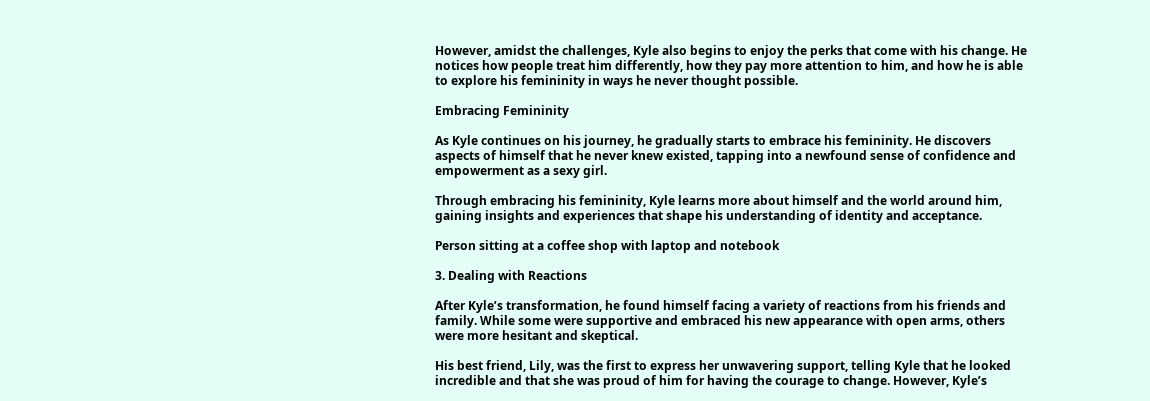However, amidst the challenges, Kyle also begins to enjoy the perks that come with his change. He notices how people treat him differently, how they pay more attention to him, and how he is able to explore his femininity in ways he never thought possible.

Embracing Femininity

As Kyle continues on his journey, he gradually starts to embrace his femininity. He discovers aspects of himself that he never knew existed, tapping into a newfound sense of confidence and empowerment as a sexy girl.

Through embracing his femininity, Kyle learns more about himself and the world around him, gaining insights and experiences that shape his understanding of identity and acceptance.

Person sitting at a coffee shop with laptop and notebook

3. Dealing with Reactions

After Kyle’s transformation, he found himself facing a variety of reactions from his friends and family. While some were supportive and embraced his new appearance with open arms, others were more hesitant and skeptical.

His best friend, Lily, was the first to express her unwavering support, telling Kyle that he looked incredible and that she was proud of him for having the courage to change. However, Kyle’s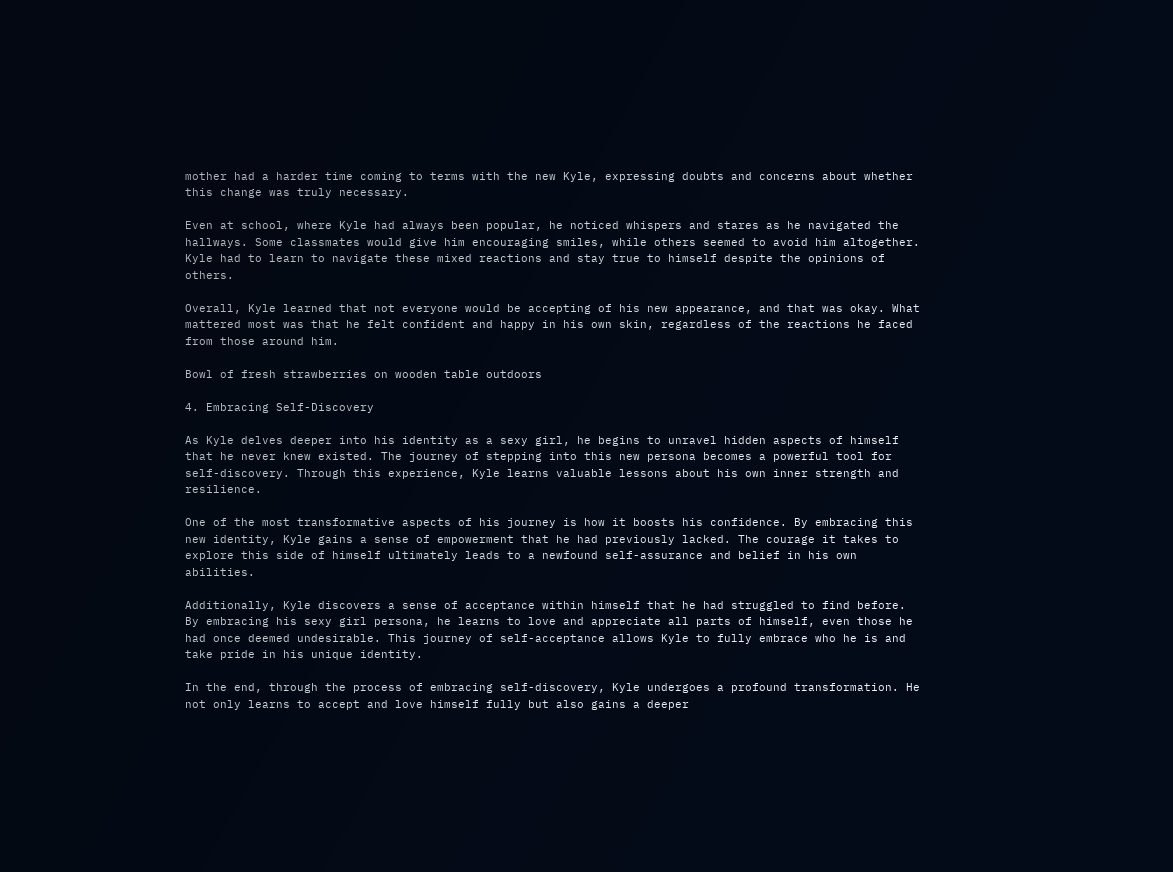mother had a harder time coming to terms with the new Kyle, expressing doubts and concerns about whether this change was truly necessary.

Even at school, where Kyle had always been popular, he noticed whispers and stares as he navigated the hallways. Some classmates would give him encouraging smiles, while others seemed to avoid him altogether. Kyle had to learn to navigate these mixed reactions and stay true to himself despite the opinions of others.

Overall, Kyle learned that not everyone would be accepting of his new appearance, and that was okay. What mattered most was that he felt confident and happy in his own skin, regardless of the reactions he faced from those around him.

Bowl of fresh strawberries on wooden table outdoors

4. Embracing Self-Discovery

As Kyle delves deeper into his identity as a sexy girl, he begins to unravel hidden aspects of himself that he never knew existed. The journey of stepping into this new persona becomes a powerful tool for self-discovery. Through this experience, Kyle learns valuable lessons about his own inner strength and resilience.

One of the most transformative aspects of his journey is how it boosts his confidence. By embracing this new identity, Kyle gains a sense of empowerment that he had previously lacked. The courage it takes to explore this side of himself ultimately leads to a newfound self-assurance and belief in his own abilities.

Additionally, Kyle discovers a sense of acceptance within himself that he had struggled to find before. By embracing his sexy girl persona, he learns to love and appreciate all parts of himself, even those he had once deemed undesirable. This journey of self-acceptance allows Kyle to fully embrace who he is and take pride in his unique identity.

In the end, through the process of embracing self-discovery, Kyle undergoes a profound transformation. He not only learns to accept and love himself fully but also gains a deeper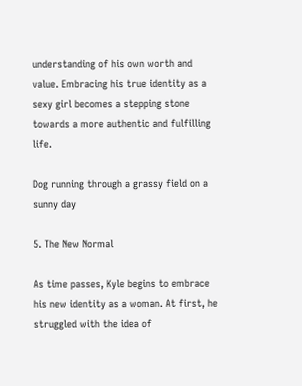understanding of his own worth and value. Embracing his true identity as a sexy girl becomes a stepping stone towards a more authentic and fulfilling life.

Dog running through a grassy field on a sunny day

5. The New Normal

As time passes, Kyle begins to embrace his new identity as a woman. At first, he struggled with the idea of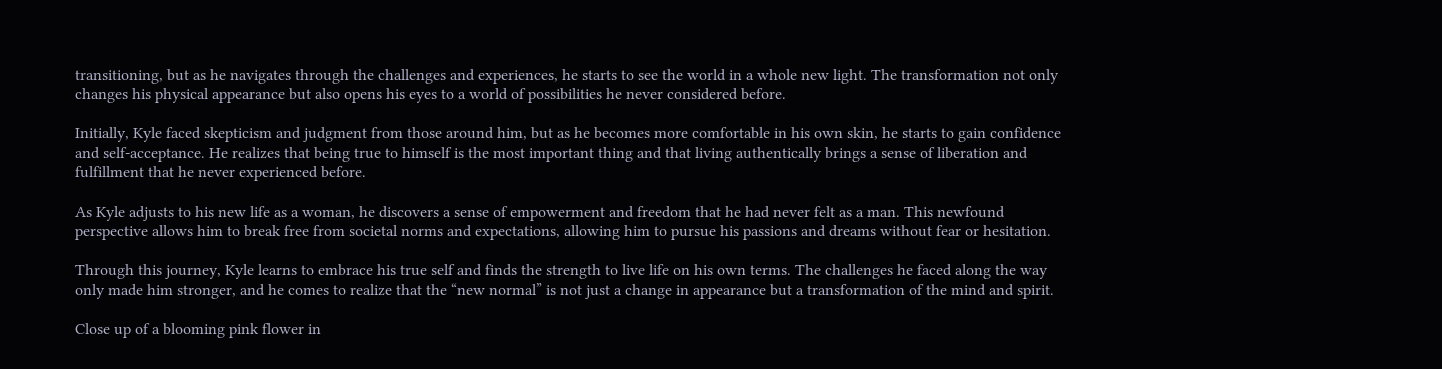transitioning, but as he navigates through the challenges and experiences, he starts to see the world in a whole new light. The transformation not only changes his physical appearance but also opens his eyes to a world of possibilities he never considered before.

Initially, Kyle faced skepticism and judgment from those around him, but as he becomes more comfortable in his own skin, he starts to gain confidence and self-acceptance. He realizes that being true to himself is the most important thing and that living authentically brings a sense of liberation and fulfillment that he never experienced before.

As Kyle adjusts to his new life as a woman, he discovers a sense of empowerment and freedom that he had never felt as a man. This newfound perspective allows him to break free from societal norms and expectations, allowing him to pursue his passions and dreams without fear or hesitation.

Through this journey, Kyle learns to embrace his true self and finds the strength to live life on his own terms. The challenges he faced along the way only made him stronger, and he comes to realize that the “new normal” is not just a change in appearance but a transformation of the mind and spirit.

Close up of a blooming pink flower in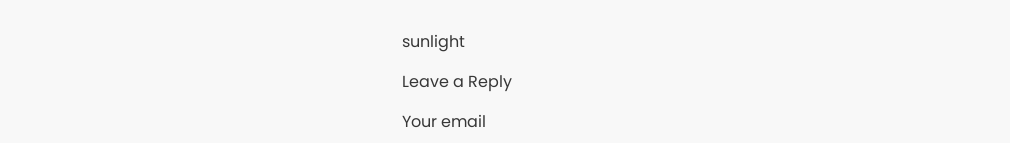sunlight

Leave a Reply

Your email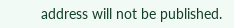address will not be published.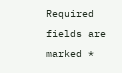Required fields are marked *